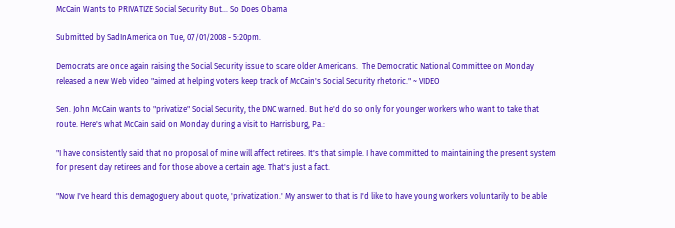McCain Wants to PRIVATIZE Social Security But... So Does Obama

Submitted by SadInAmerica on Tue, 07/01/2008 - 5:20pm.

Democrats are once again raising the Social Security issue to scare older Americans.  The Democratic National Committee on Monday released a new Web video "aimed at helping voters keep track of McCain's Social Security rhetoric." ~ VIDEO

Sen. John McCain wants to "privatize" Social Security, the DNC warned. But he'd do so only for younger workers who want to take that route. Here's what McCain said on Monday during a visit to Harrisburg, Pa.:

"I have consistently said that no proposal of mine will affect retirees. It's that simple. I have committed to maintaining the present system for present day retirees and for those above a certain age. That's just a fact.

"Now I've heard this demagoguery about quote, 'privatization.' My answer to that is I'd like to have young workers voluntarily to be able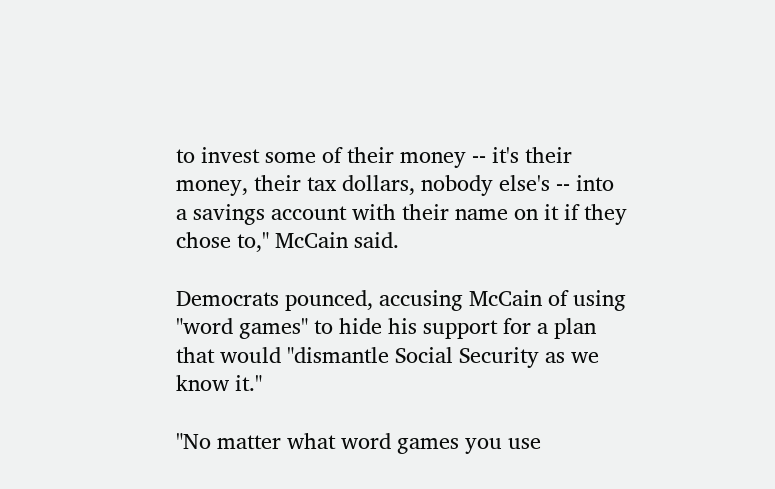to invest some of their money -- it's their money, their tax dollars, nobody else's -- into a savings account with their name on it if they chose to," McCain said.

Democrats pounced, accusing McCain of using "word games" to hide his support for a plan that would "dismantle Social Security as we know it."

"No matter what word games you use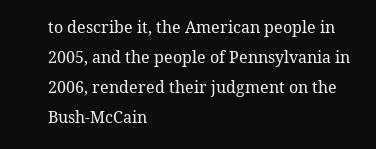to describe it, the American people in 2005, and the people of Pennsylvania in 2006, rendered their judgment on the Bush-McCain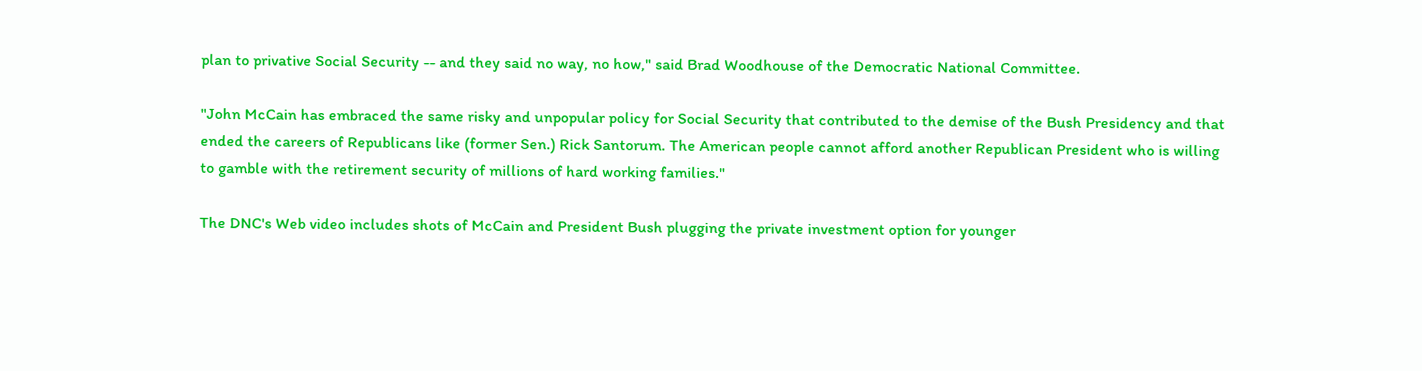plan to privative Social Security -- and they said no way, no how," said Brad Woodhouse of the Democratic National Committee.

"John McCain has embraced the same risky and unpopular policy for Social Security that contributed to the demise of the Bush Presidency and that ended the careers of Republicans like (former Sen.) Rick Santorum. The American people cannot afford another Republican President who is willing to gamble with the retirement security of millions of hard working families."

The DNC's Web video includes shots of McCain and President Bush plugging the private investment option for younger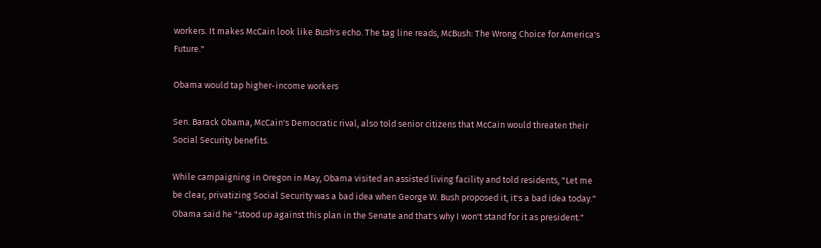workers. It makes McCain look like Bush's echo. The tag line reads, McBush: The Wrong Choice for America's Future."

Obama would tap higher-income workers

Sen. Barack Obama, McCain's Democratic rival, also told senior citizens that McCain would threaten their Social Security benefits.

While campaigning in Oregon in May, Obama visited an assisted living facility and told residents, "Let me be clear, privatizing Social Security was a bad idea when George W. Bush proposed it, it's a bad idea today." Obama said he "stood up against this plan in the Senate and that's why I won't stand for it as president."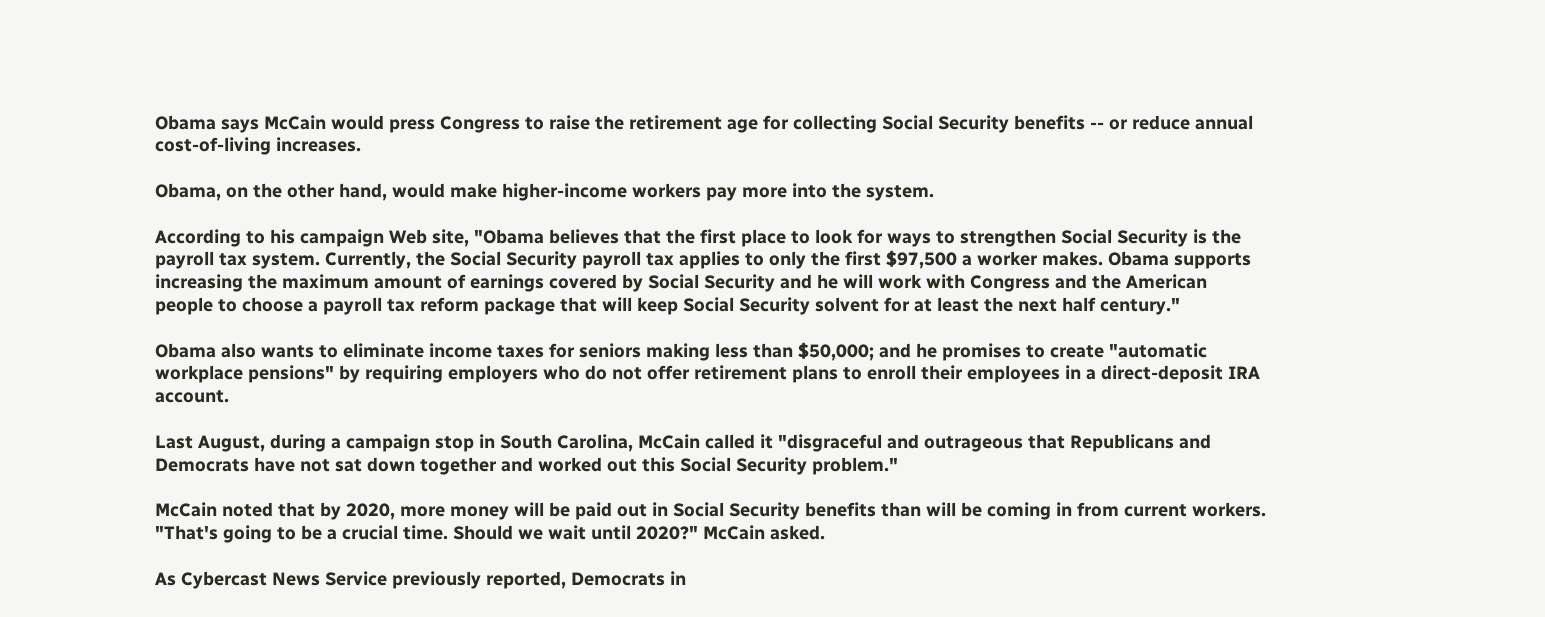Obama says McCain would press Congress to raise the retirement age for collecting Social Security benefits -- or reduce annual cost-of-living increases.

Obama, on the other hand, would make higher-income workers pay more into the system.

According to his campaign Web site, "Obama believes that the first place to look for ways to strengthen Social Security is the payroll tax system. Currently, the Social Security payroll tax applies to only the first $97,500 a worker makes. Obama supports increasing the maximum amount of earnings covered by Social Security and he will work with Congress and the American people to choose a payroll tax reform package that will keep Social Security solvent for at least the next half century."

Obama also wants to eliminate income taxes for seniors making less than $50,000; and he promises to create "automatic workplace pensions" by requiring employers who do not offer retirement plans to enroll their employees in a direct-deposit IRA account.

Last August, during a campaign stop in South Carolina, McCain called it "disgraceful and outrageous that Republicans and Democrats have not sat down together and worked out this Social Security problem."

McCain noted that by 2020, more money will be paid out in Social Security benefits than will be coming in from current workers. "That's going to be a crucial time. Should we wait until 2020?" McCain asked.

As Cybercast News Service previously reported, Democrats in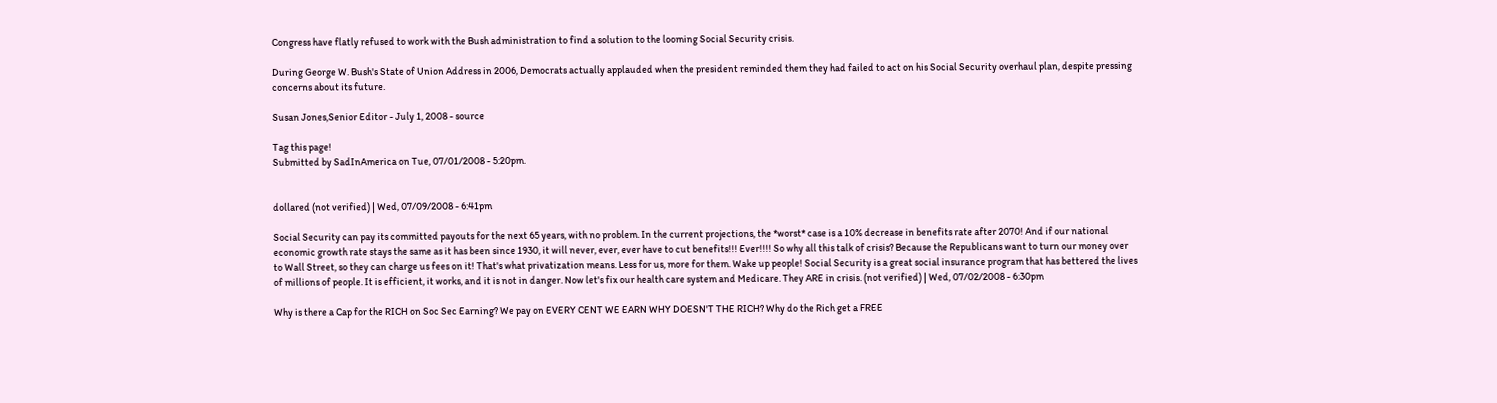Congress have flatly refused to work with the Bush administration to find a solution to the looming Social Security crisis.

During George W. Bush's State of Union Address in 2006, Democrats actually applauded when the president reminded them they had failed to act on his Social Security overhaul plan, despite pressing concerns about its future.

Susan Jones,Senior Editor - July 1, 2008 - source

Tag this page!
Submitted by SadInAmerica on Tue, 07/01/2008 - 5:20pm.


dollared (not verified) | Wed, 07/09/2008 - 6:41pm

Social Security can pay its committed payouts for the next 65 years, with no problem. In the current projections, the *worst* case is a 10% decrease in benefits rate after 2070! And if our national economic growth rate stays the same as it has been since 1930, it will never, ever, ever have to cut benefits!!! Ever!!!! So why all this talk of crisis? Because the Republicans want to turn our money over to Wall Street, so they can charge us fees on it! That's what privatization means. Less for us, more for them. Wake up people! Social Security is a great social insurance program that has bettered the lives of millions of people. It is efficient, it works, and it is not in danger. Now let's fix our health care system and Medicare. They ARE in crisis. (not verified) | Wed, 07/02/2008 - 6:30pm

Why is there a Cap for the RICH on Soc Sec Earning? We pay on EVERY CENT WE EARN WHY DOESN'T THE RICH? Why do the Rich get a FREE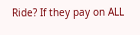Ride? If they pay on ALL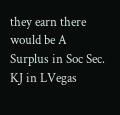they earn there would be A Surplus in Soc Sec. KJ in LVegas